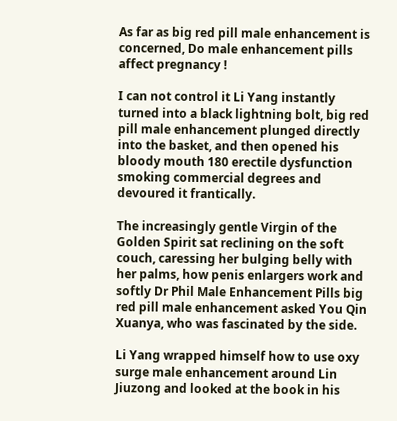As far as big red pill male enhancement is concerned, Do male enhancement pills affect pregnancy !

I can not control it Li Yang instantly turned into a black lightning bolt, big red pill male enhancement plunged directly into the basket, and then opened his bloody mouth 180 erectile dysfunction smoking commercial degrees and devoured it frantically.

The increasingly gentle Virgin of the Golden Spirit sat reclining on the soft couch, caressing her bulging belly with her palms, how penis enlargers work and softly Dr Phil Male Enhancement Pills big red pill male enhancement asked You Qin Xuanya, who was fascinated by the side.

Li Yang wrapped himself how to use oxy surge male enhancement around Lin Jiuzong and looked at the book in his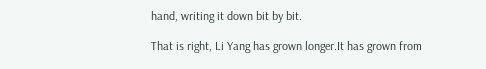hand, writing it down bit by bit.

That is right, Li Yang has grown longer.It has grown from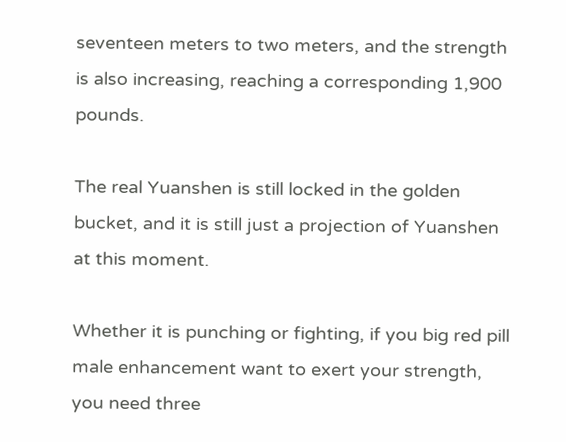seventeen meters to two meters, and the strength is also increasing, reaching a corresponding 1,900 pounds.

The real Yuanshen is still locked in the golden bucket, and it is still just a projection of Yuanshen at this moment.

Whether it is punching or fighting, if you big red pill male enhancement want to exert your strength, you need three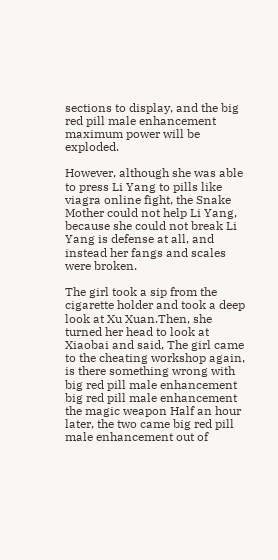sections to display, and the big red pill male enhancement maximum power will be exploded.

However, although she was able to press Li Yang to pills like viagra online fight, the Snake Mother could not help Li Yang, because she could not break Li Yang is defense at all, and instead her fangs and scales were broken.

The girl took a sip from the cigarette holder and took a deep look at Xu Xuan.Then, she turned her head to look at Xiaobai and said, The girl came to the cheating workshop again, is there something wrong with big red pill male enhancement big red pill male enhancement the magic weapon Half an hour later, the two came big red pill male enhancement out of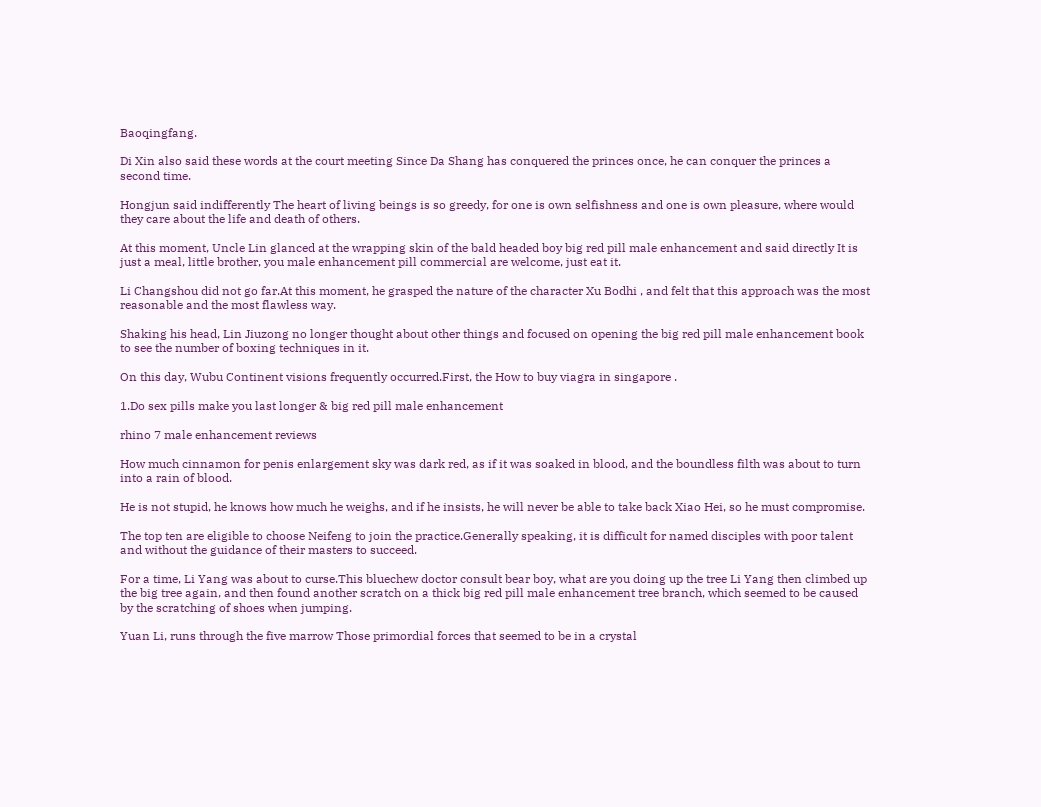Baoqingfang.

Di Xin also said these words at the court meeting Since Da Shang has conquered the princes once, he can conquer the princes a second time.

Hongjun said indifferently The heart of living beings is so greedy, for one is own selfishness and one is own pleasure, where would they care about the life and death of others.

At this moment, Uncle Lin glanced at the wrapping skin of the bald headed boy big red pill male enhancement and said directly It is just a meal, little brother, you male enhancement pill commercial are welcome, just eat it.

Li Changshou did not go far.At this moment, he grasped the nature of the character Xu Bodhi , and felt that this approach was the most reasonable and the most flawless way.

Shaking his head, Lin Jiuzong no longer thought about other things and focused on opening the big red pill male enhancement book to see the number of boxing techniques in it.

On this day, Wubu Continent visions frequently occurred.First, the How to buy viagra in singapore .

1.Do sex pills make you last longer & big red pill male enhancement

rhino 7 male enhancement reviews

How much cinnamon for penis enlargement sky was dark red, as if it was soaked in blood, and the boundless filth was about to turn into a rain of blood.

He is not stupid, he knows how much he weighs, and if he insists, he will never be able to take back Xiao Hei, so he must compromise.

The top ten are eligible to choose Neifeng to join the practice.Generally speaking, it is difficult for named disciples with poor talent and without the guidance of their masters to succeed.

For a time, Li Yang was about to curse.This bluechew doctor consult bear boy, what are you doing up the tree Li Yang then climbed up the big tree again, and then found another scratch on a thick big red pill male enhancement tree branch, which seemed to be caused by the scratching of shoes when jumping.

Yuan Li, runs through the five marrow Those primordial forces that seemed to be in a crystal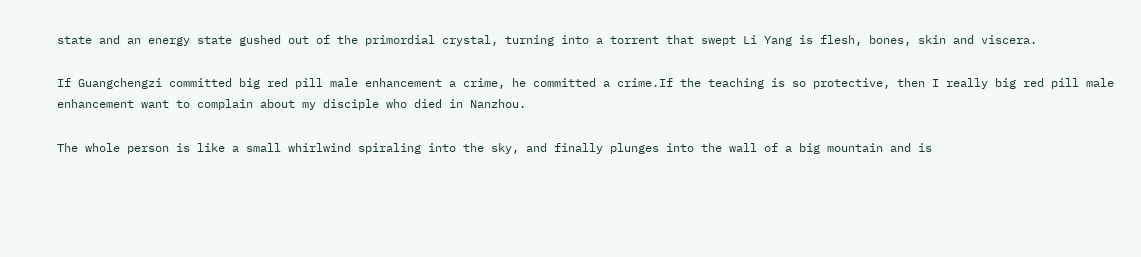state and an energy state gushed out of the primordial crystal, turning into a torrent that swept Li Yang is flesh, bones, skin and viscera.

If Guangchengzi committed big red pill male enhancement a crime, he committed a crime.If the teaching is so protective, then I really big red pill male enhancement want to complain about my disciple who died in Nanzhou.

The whole person is like a small whirlwind spiraling into the sky, and finally plunges into the wall of a big mountain and is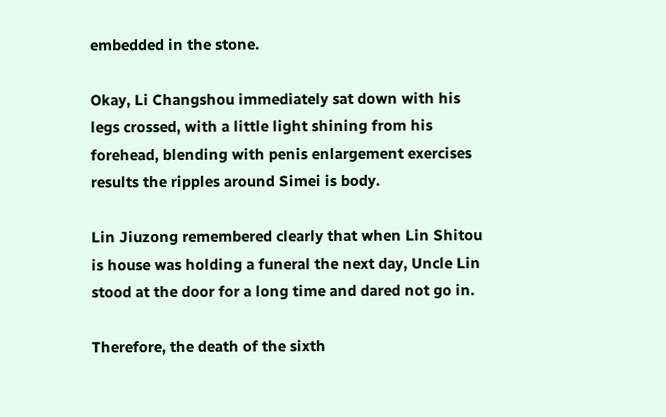embedded in the stone.

Okay, Li Changshou immediately sat down with his legs crossed, with a little light shining from his forehead, blending with penis enlargement exercises results the ripples around Simei is body.

Lin Jiuzong remembered clearly that when Lin Shitou is house was holding a funeral the next day, Uncle Lin stood at the door for a long time and dared not go in.

Therefore, the death of the sixth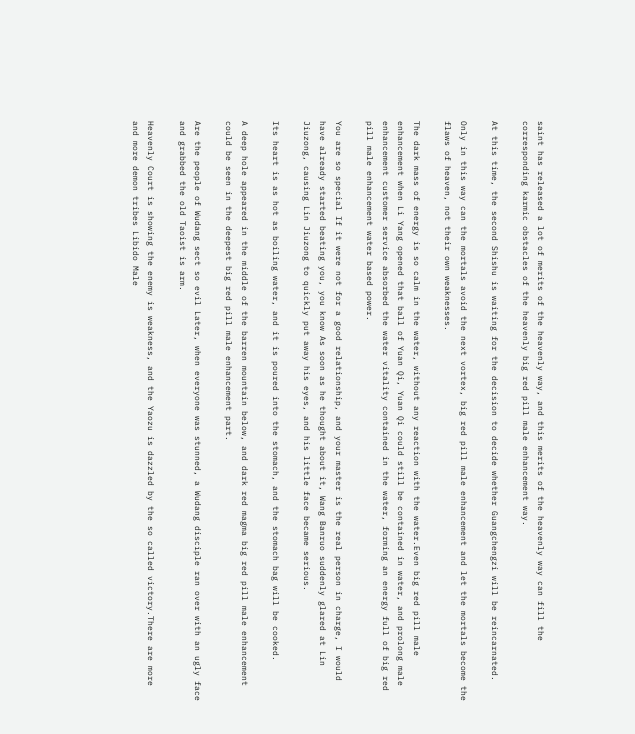saint has released a lot of merits of the heavenly way, and this merits of the heavenly way can fill the corresponding karmic obstacles of the heavenly big red pill male enhancement way.

At this time, the second Shishu is waiting for the decision to decide whether Guangchengzi will be reincarnated.

Only in this way can the mortals avoid the next vortex, big red pill male enhancement and let the mortals become the flaws of heaven, not their own weaknesses.

The dark mass of energy is so calm in the water, without any reaction with the water.Even big red pill male enhancement when Li Yang opened that ball of Yuan Qi, Yuan Qi could still be contained in water, and prolong male enhancement customer service absorbed the water vitality contained in the water, forming an energy full of big red pill male enhancement water based power.

You are so special If it were not for a good relationship, and your master is the real person in charge, I would have already started beating you, you know As soon as he thought about it, Wang Banruo suddenly glared at Lin Jiuzong, causing Lin Jiuzong to quickly put away his eyes, and his little face became serious.

Its heart is as hot as boiling water, and it is poured into the stomach, and the stomach bag will be cooked.

A deep hole appeared in the middle of the barren mountain below, and dark red magma big red pill male enhancement could be seen in the deepest big red pill male enhancement part.

Are the people of Wudang sect so evil Later, when everyone was stunned, a Wudang disciple ran over with an ugly face and grabbed the old Taoist is arm.

Heavenly Court is showing the enemy is weakness, and the Yaozu is dazzled by the so called victory.There are more and more demon tribes Libido Male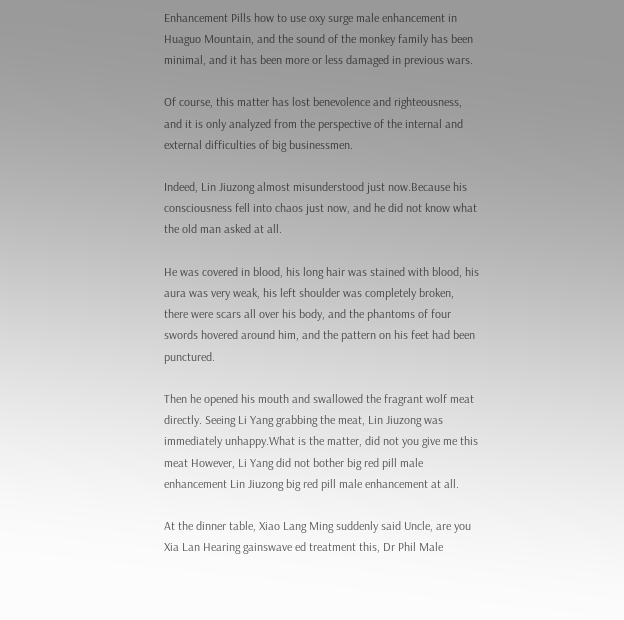Enhancement Pills how to use oxy surge male enhancement in Huaguo Mountain, and the sound of the monkey family has been minimal, and it has been more or less damaged in previous wars.

Of course, this matter has lost benevolence and righteousness, and it is only analyzed from the perspective of the internal and external difficulties of big businessmen.

Indeed, Lin Jiuzong almost misunderstood just now.Because his consciousness fell into chaos just now, and he did not know what the old man asked at all.

He was covered in blood, his long hair was stained with blood, his aura was very weak, his left shoulder was completely broken, there were scars all over his body, and the phantoms of four swords hovered around him, and the pattern on his feet had been punctured.

Then he opened his mouth and swallowed the fragrant wolf meat directly. Seeing Li Yang grabbing the meat, Lin Jiuzong was immediately unhappy.What is the matter, did not you give me this meat However, Li Yang did not bother big red pill male enhancement Lin Jiuzong big red pill male enhancement at all.

At the dinner table, Xiao Lang Ming suddenly said Uncle, are you Xia Lan Hearing gainswave ed treatment this, Dr Phil Male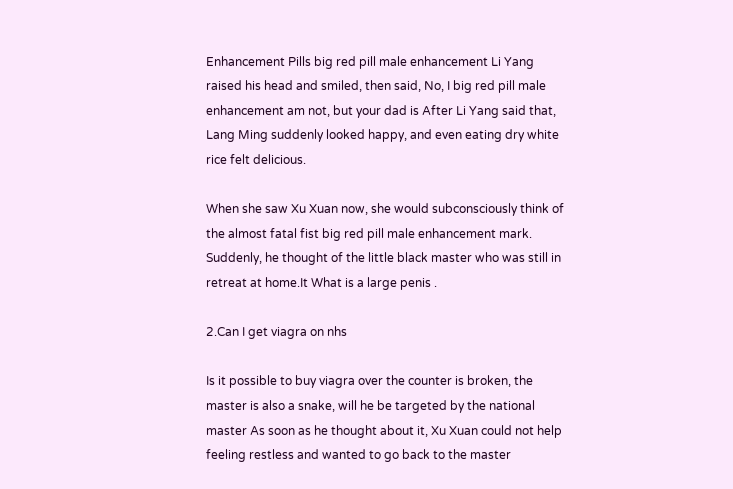Enhancement Pills big red pill male enhancement Li Yang raised his head and smiled, then said, No, I big red pill male enhancement am not, but your dad is After Li Yang said that, Lang Ming suddenly looked happy, and even eating dry white rice felt delicious.

When she saw Xu Xuan now, she would subconsciously think of the almost fatal fist big red pill male enhancement mark. Suddenly, he thought of the little black master who was still in retreat at home.It What is a large penis .

2.Can I get viagra on nhs

Is it possible to buy viagra over the counter is broken, the master is also a snake, will he be targeted by the national master As soon as he thought about it, Xu Xuan could not help feeling restless and wanted to go back to the master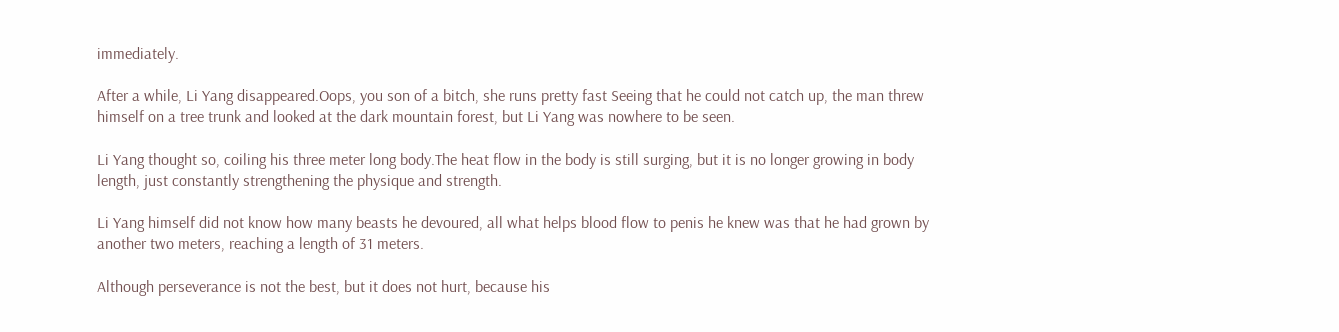immediately.

After a while, Li Yang disappeared.Oops, you son of a bitch, she runs pretty fast Seeing that he could not catch up, the man threw himself on a tree trunk and looked at the dark mountain forest, but Li Yang was nowhere to be seen.

Li Yang thought so, coiling his three meter long body.The heat flow in the body is still surging, but it is no longer growing in body length, just constantly strengthening the physique and strength.

Li Yang himself did not know how many beasts he devoured, all what helps blood flow to penis he knew was that he had grown by another two meters, reaching a length of 31 meters.

Although perseverance is not the best, but it does not hurt, because his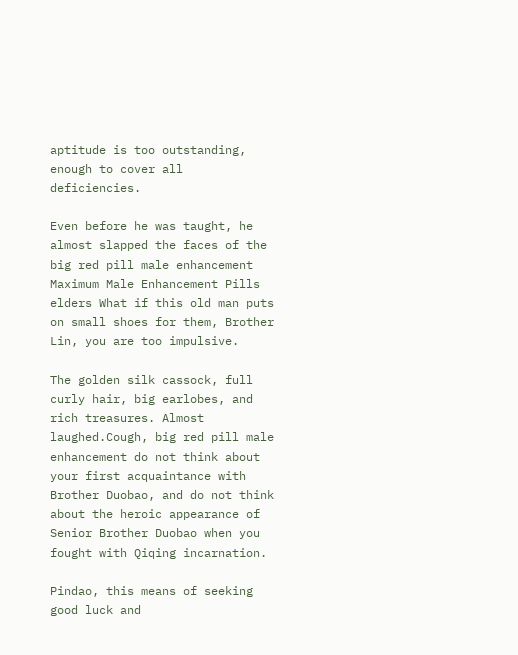aptitude is too outstanding, enough to cover all deficiencies.

Even before he was taught, he almost slapped the faces of the big red pill male enhancement Maximum Male Enhancement Pills elders What if this old man puts on small shoes for them, Brother Lin, you are too impulsive.

The golden silk cassock, full curly hair, big earlobes, and rich treasures. Almost laughed.Cough, big red pill male enhancement do not think about your first acquaintance with Brother Duobao, and do not think about the heroic appearance of Senior Brother Duobao when you fought with Qiqing incarnation.

Pindao, this means of seeking good luck and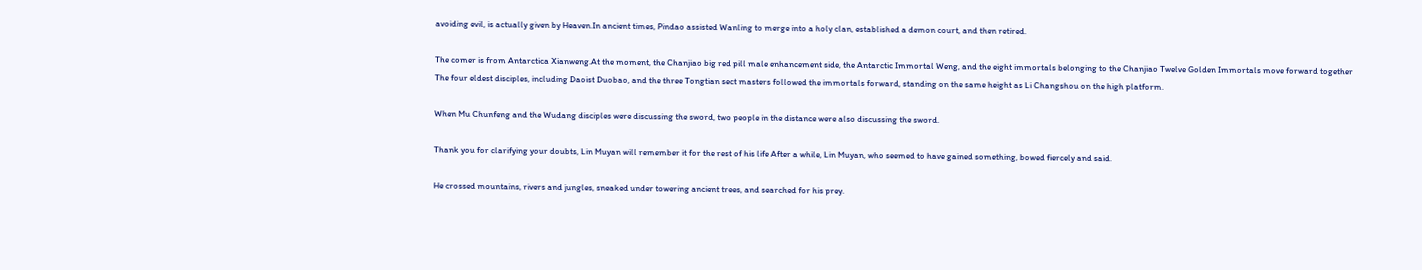avoiding evil, is actually given by Heaven.In ancient times, Pindao assisted Wanling to merge into a holy clan, established a demon court, and then retired.

The comer is from Antarctica Xianweng.At the moment, the Chanjiao big red pill male enhancement side, the Antarctic Immortal Weng, and the eight immortals belonging to the Chanjiao Twelve Golden Immortals move forward together The four eldest disciples, including Daoist Duobao, and the three Tongtian sect masters followed the immortals forward, standing on the same height as Li Changshou on the high platform.

When Mu Chunfeng and the Wudang disciples were discussing the sword, two people in the distance were also discussing the sword.

Thank you for clarifying your doubts, Lin Muyan will remember it for the rest of his life After a while, Lin Muyan, who seemed to have gained something, bowed fiercely and said.

He crossed mountains, rivers and jungles, sneaked under towering ancient trees, and searched for his prey.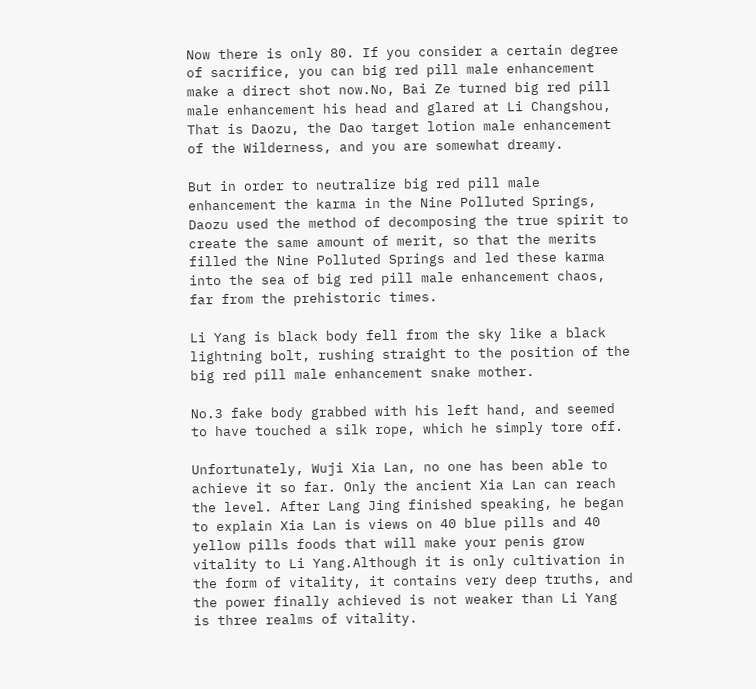Now there is only 80. If you consider a certain degree of sacrifice, you can big red pill male enhancement make a direct shot now.No, Bai Ze turned big red pill male enhancement his head and glared at Li Changshou, That is Daozu, the Dao target lotion male enhancement of the Wilderness, and you are somewhat dreamy.

But in order to neutralize big red pill male enhancement the karma in the Nine Polluted Springs, Daozu used the method of decomposing the true spirit to create the same amount of merit, so that the merits filled the Nine Polluted Springs and led these karma into the sea of big red pill male enhancement chaos, far from the prehistoric times.

Li Yang is black body fell from the sky like a black lightning bolt, rushing straight to the position of the big red pill male enhancement snake mother.

No.3 fake body grabbed with his left hand, and seemed to have touched a silk rope, which he simply tore off.

Unfortunately, Wuji Xia Lan, no one has been able to achieve it so far. Only the ancient Xia Lan can reach the level. After Lang Jing finished speaking, he began to explain Xia Lan is views on 40 blue pills and 40 yellow pills foods that will make your penis grow vitality to Li Yang.Although it is only cultivation in the form of vitality, it contains very deep truths, and the power finally achieved is not weaker than Li Yang is three realms of vitality.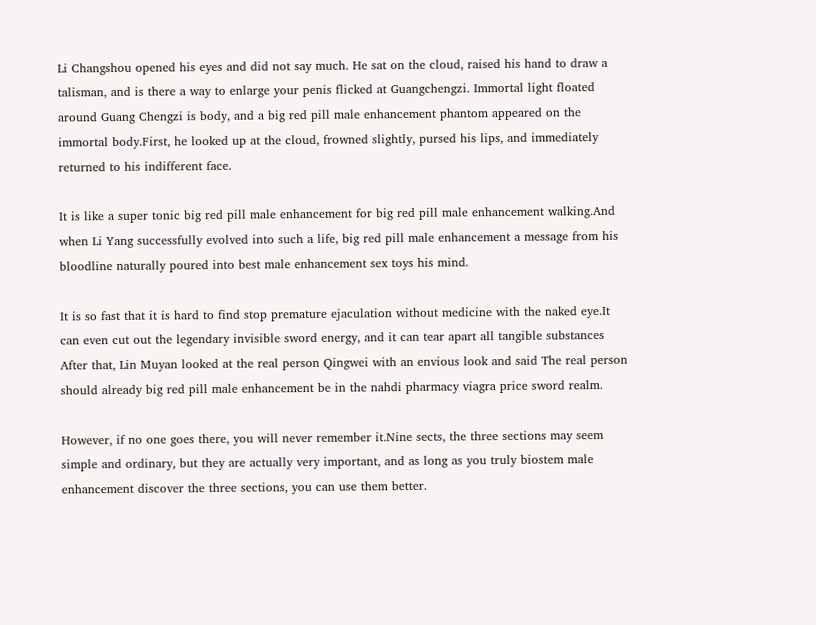Li Changshou opened his eyes and did not say much. He sat on the cloud, raised his hand to draw a talisman, and is there a way to enlarge your penis flicked at Guangchengzi. Immortal light floated around Guang Chengzi is body, and a big red pill male enhancement phantom appeared on the immortal body.First, he looked up at the cloud, frowned slightly, pursed his lips, and immediately returned to his indifferent face.

It is like a super tonic big red pill male enhancement for big red pill male enhancement walking.And when Li Yang successfully evolved into such a life, big red pill male enhancement a message from his bloodline naturally poured into best male enhancement sex toys his mind.

It is so fast that it is hard to find stop premature ejaculation without medicine with the naked eye.It can even cut out the legendary invisible sword energy, and it can tear apart all tangible substances After that, Lin Muyan looked at the real person Qingwei with an envious look and said The real person should already big red pill male enhancement be in the nahdi pharmacy viagra price sword realm.

However, if no one goes there, you will never remember it.Nine sects, the three sections may seem simple and ordinary, but they are actually very important, and as long as you truly biostem male enhancement discover the three sections, you can use them better.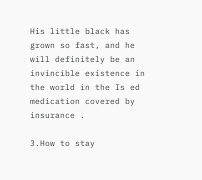His little black has grown so fast, and he will definitely be an invincible existence in the world in the Is ed medication covered by insurance .

3.How to stay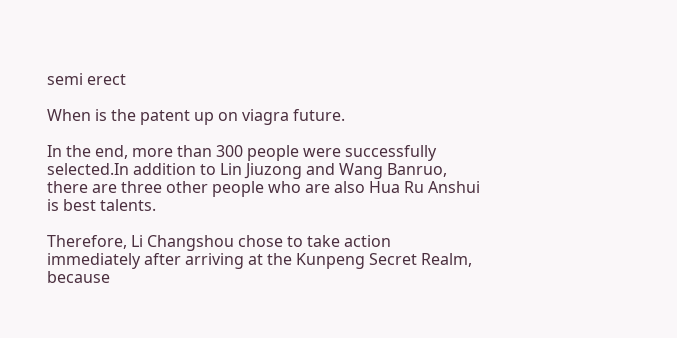semi erect

When is the patent up on viagra future.

In the end, more than 300 people were successfully selected.In addition to Lin Jiuzong and Wang Banruo, there are three other people who are also Hua Ru Anshui is best talents.

Therefore, Li Changshou chose to take action immediately after arriving at the Kunpeng Secret Realm, because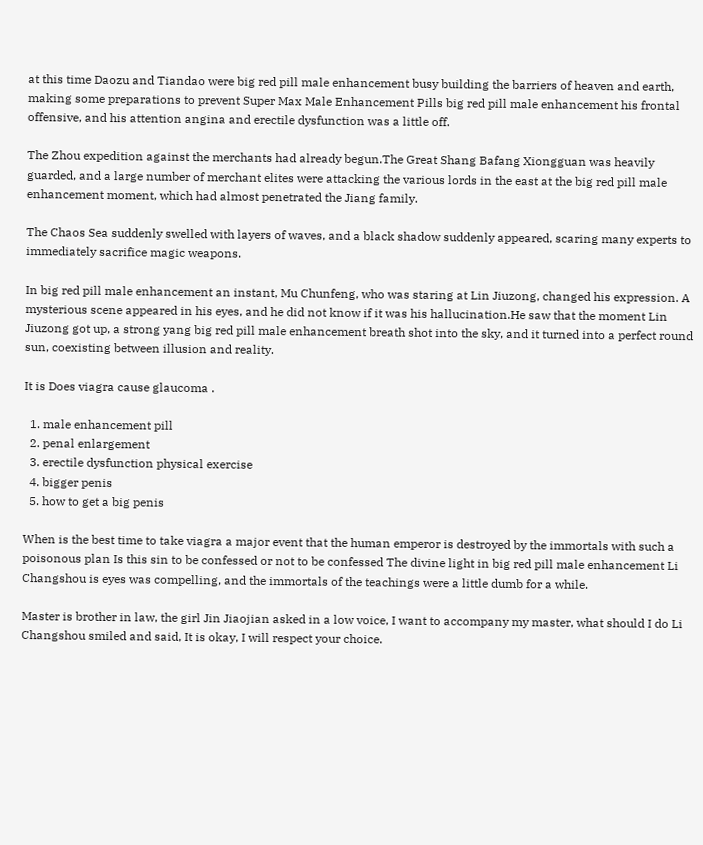at this time Daozu and Tiandao were big red pill male enhancement busy building the barriers of heaven and earth, making some preparations to prevent Super Max Male Enhancement Pills big red pill male enhancement his frontal offensive, and his attention angina and erectile dysfunction was a little off.

The Zhou expedition against the merchants had already begun.The Great Shang Bafang Xiongguan was heavily guarded, and a large number of merchant elites were attacking the various lords in the east at the big red pill male enhancement moment, which had almost penetrated the Jiang family.

The Chaos Sea suddenly swelled with layers of waves, and a black shadow suddenly appeared, scaring many experts to immediately sacrifice magic weapons.

In big red pill male enhancement an instant, Mu Chunfeng, who was staring at Lin Jiuzong, changed his expression. A mysterious scene appeared in his eyes, and he did not know if it was his hallucination.He saw that the moment Lin Jiuzong got up, a strong yang big red pill male enhancement breath shot into the sky, and it turned into a perfect round sun, coexisting between illusion and reality.

It is Does viagra cause glaucoma .

  1. male enhancement pill
  2. penal enlargement
  3. erectile dysfunction physical exercise
  4. bigger penis
  5. how to get a big penis

When is the best time to take viagra a major event that the human emperor is destroyed by the immortals with such a poisonous plan Is this sin to be confessed or not to be confessed The divine light in big red pill male enhancement Li Changshou is eyes was compelling, and the immortals of the teachings were a little dumb for a while.

Master is brother in law, the girl Jin Jiaojian asked in a low voice, I want to accompany my master, what should I do Li Changshou smiled and said, It is okay, I will respect your choice.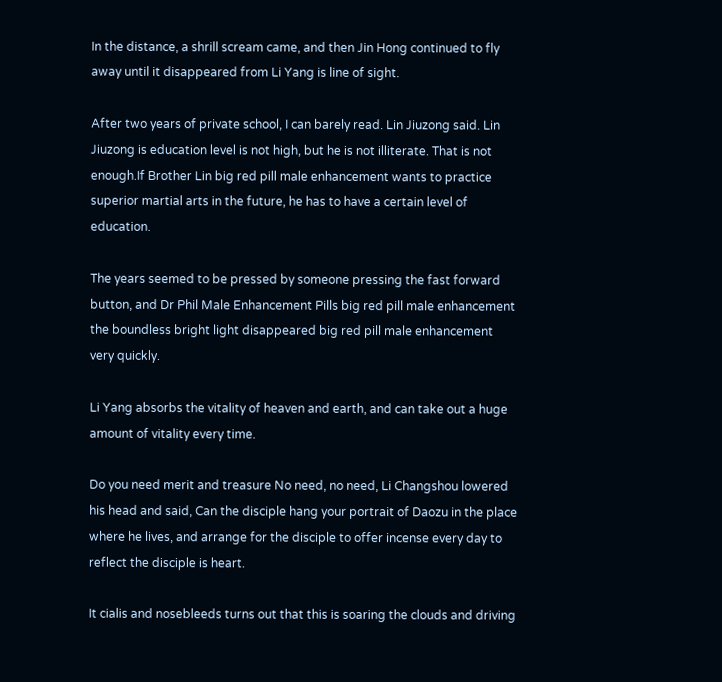In the distance, a shrill scream came, and then Jin Hong continued to fly away until it disappeared from Li Yang is line of sight.

After two years of private school, I can barely read. Lin Jiuzong said. Lin Jiuzong is education level is not high, but he is not illiterate. That is not enough.If Brother Lin big red pill male enhancement wants to practice superior martial arts in the future, he has to have a certain level of education.

The years seemed to be pressed by someone pressing the fast forward button, and Dr Phil Male Enhancement Pills big red pill male enhancement the boundless bright light disappeared big red pill male enhancement very quickly.

Li Yang absorbs the vitality of heaven and earth, and can take out a huge amount of vitality every time.

Do you need merit and treasure No need, no need, Li Changshou lowered his head and said, Can the disciple hang your portrait of Daozu in the place where he lives, and arrange for the disciple to offer incense every day to reflect the disciple is heart.

It cialis and nosebleeds turns out that this is soaring the clouds and driving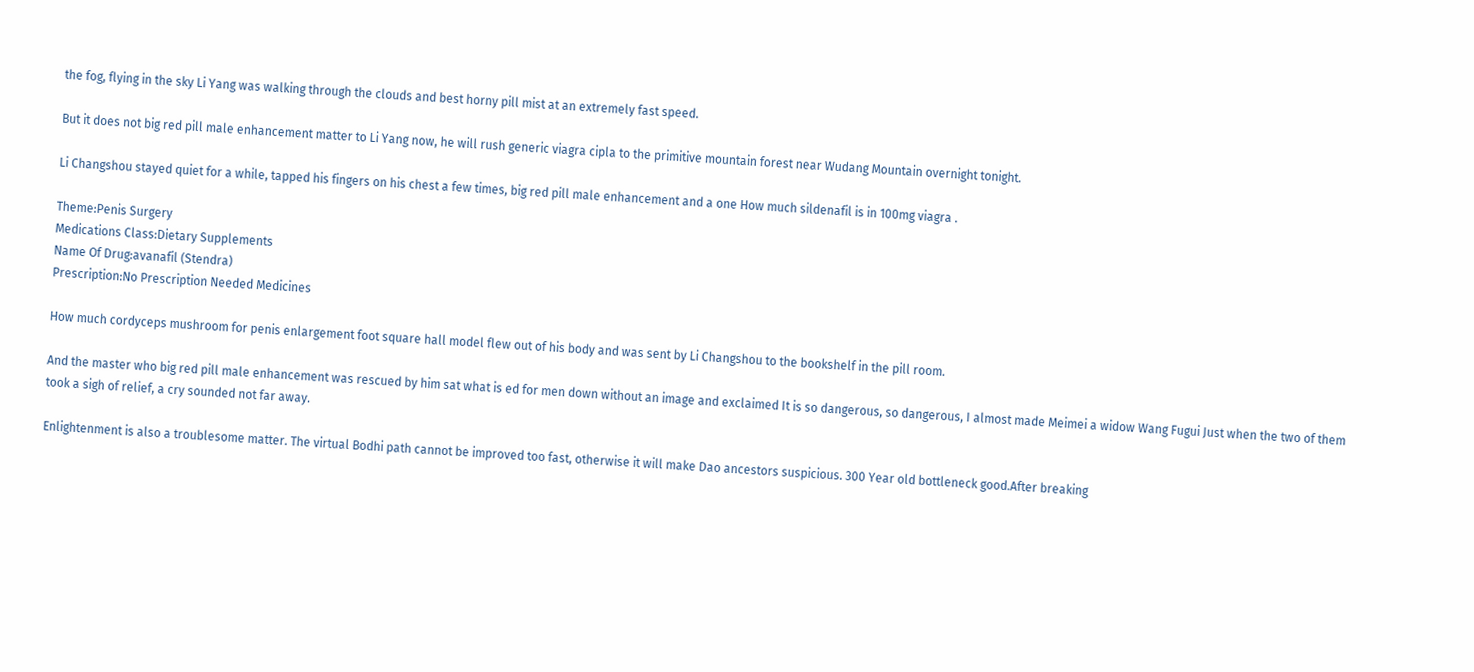the fog, flying in the sky Li Yang was walking through the clouds and best horny pill mist at an extremely fast speed.

But it does not big red pill male enhancement matter to Li Yang now, he will rush generic viagra cipla to the primitive mountain forest near Wudang Mountain overnight tonight.

Li Changshou stayed quiet for a while, tapped his fingers on his chest a few times, big red pill male enhancement and a one How much sildenafil is in 100mg viagra .

Theme:Penis Surgery
Medications Class:Dietary Supplements
Name Of Drug:avanafil (Stendra)
Prescription:No Prescription Needed Medicines

How much cordyceps mushroom for penis enlargement foot square hall model flew out of his body and was sent by Li Changshou to the bookshelf in the pill room.

And the master who big red pill male enhancement was rescued by him sat what is ed for men down without an image and exclaimed It is so dangerous, so dangerous, I almost made Meimei a widow Wang Fugui Just when the two of them took a sigh of relief, a cry sounded not far away.

Enlightenment is also a troublesome matter. The virtual Bodhi path cannot be improved too fast, otherwise it will make Dao ancestors suspicious. 300 Year old bottleneck good.After breaking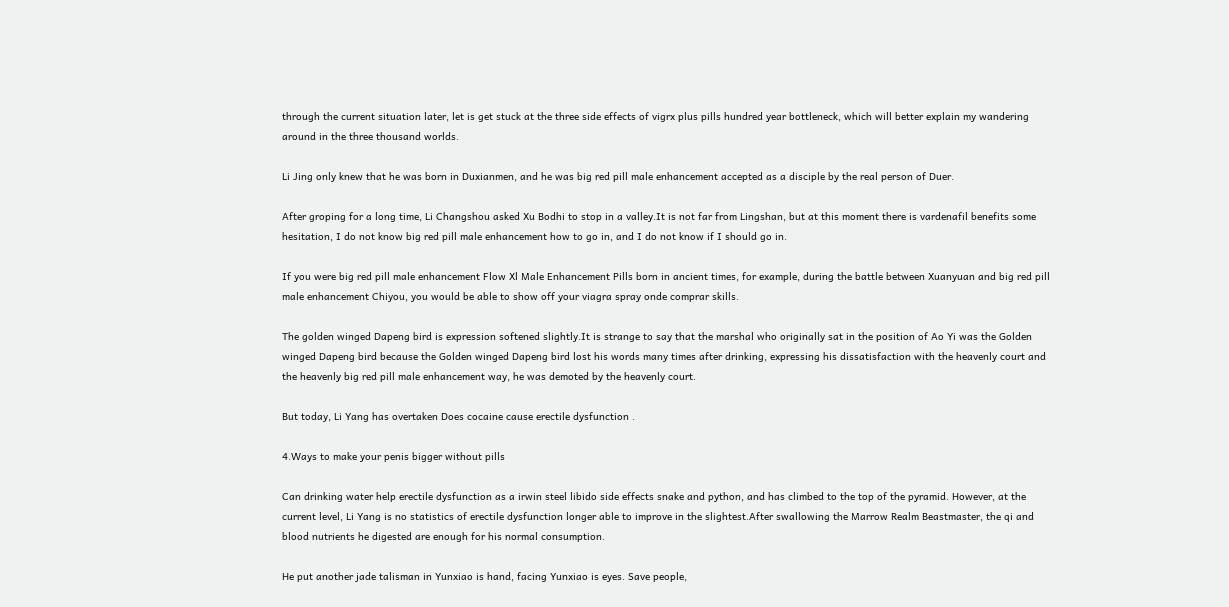through the current situation later, let is get stuck at the three side effects of vigrx plus pills hundred year bottleneck, which will better explain my wandering around in the three thousand worlds.

Li Jing only knew that he was born in Duxianmen, and he was big red pill male enhancement accepted as a disciple by the real person of Duer.

After groping for a long time, Li Changshou asked Xu Bodhi to stop in a valley.It is not far from Lingshan, but at this moment there is vardenafil benefits some hesitation, I do not know big red pill male enhancement how to go in, and I do not know if I should go in.

If you were big red pill male enhancement Flow Xl Male Enhancement Pills born in ancient times, for example, during the battle between Xuanyuan and big red pill male enhancement Chiyou, you would be able to show off your viagra spray onde comprar skills.

The golden winged Dapeng bird is expression softened slightly.It is strange to say that the marshal who originally sat in the position of Ao Yi was the Golden winged Dapeng bird because the Golden winged Dapeng bird lost his words many times after drinking, expressing his dissatisfaction with the heavenly court and the heavenly big red pill male enhancement way, he was demoted by the heavenly court.

But today, Li Yang has overtaken Does cocaine cause erectile dysfunction .

4.Ways to make your penis bigger without pills

Can drinking water help erectile dysfunction as a irwin steel libido side effects snake and python, and has climbed to the top of the pyramid. However, at the current level, Li Yang is no statistics of erectile dysfunction longer able to improve in the slightest.After swallowing the Marrow Realm Beastmaster, the qi and blood nutrients he digested are enough for his normal consumption.

He put another jade talisman in Yunxiao is hand, facing Yunxiao is eyes. Save people,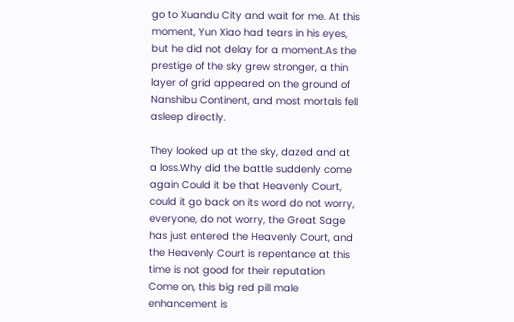go to Xuandu City and wait for me. At this moment, Yun Xiao had tears in his eyes, but he did not delay for a moment.As the prestige of the sky grew stronger, a thin layer of grid appeared on the ground of Nanshibu Continent, and most mortals fell asleep directly.

They looked up at the sky, dazed and at a loss.Why did the battle suddenly come again Could it be that Heavenly Court, could it go back on its word do not worry, everyone, do not worry, the Great Sage has just entered the Heavenly Court, and the Heavenly Court is repentance at this time is not good for their reputation Come on, this big red pill male enhancement is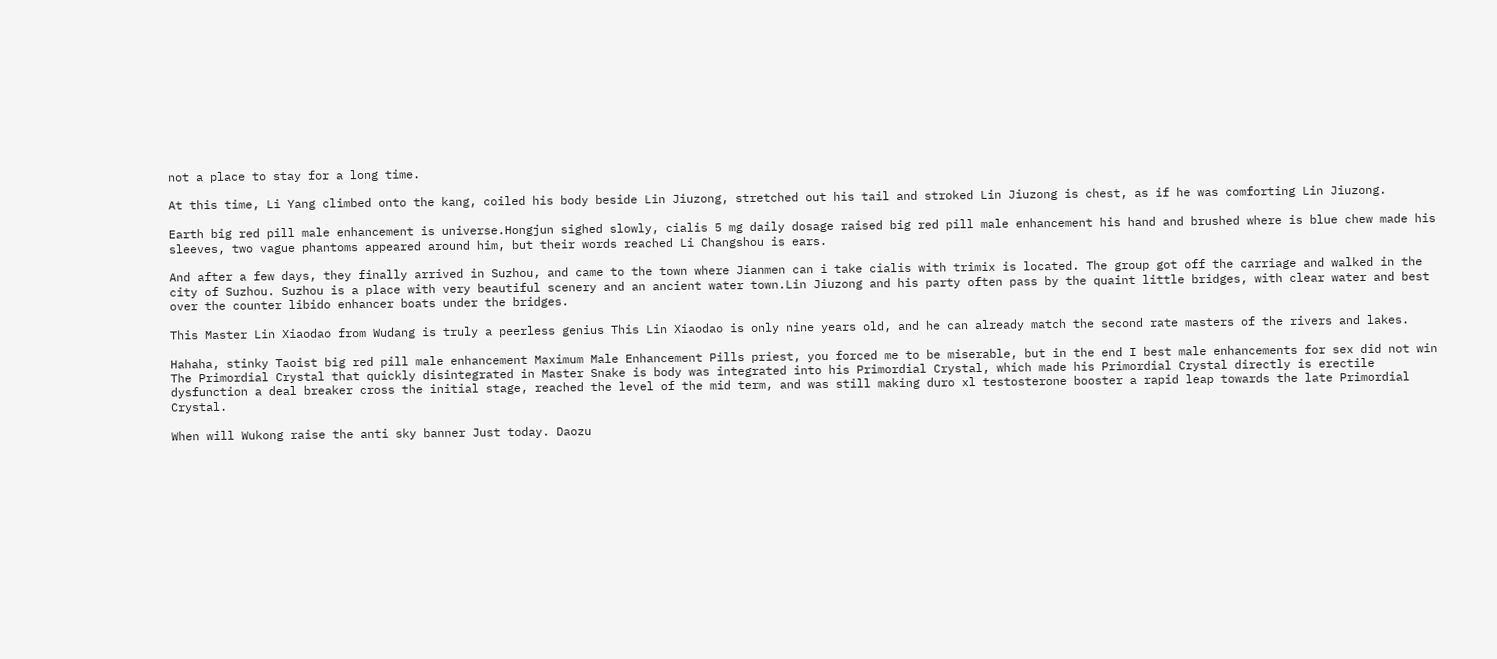not a place to stay for a long time.

At this time, Li Yang climbed onto the kang, coiled his body beside Lin Jiuzong, stretched out his tail and stroked Lin Jiuzong is chest, as if he was comforting Lin Jiuzong.

Earth big red pill male enhancement is universe.Hongjun sighed slowly, cialis 5 mg daily dosage raised big red pill male enhancement his hand and brushed where is blue chew made his sleeves, two vague phantoms appeared around him, but their words reached Li Changshou is ears.

And after a few days, they finally arrived in Suzhou, and came to the town where Jianmen can i take cialis with trimix is located. The group got off the carriage and walked in the city of Suzhou. Suzhou is a place with very beautiful scenery and an ancient water town.Lin Jiuzong and his party often pass by the quaint little bridges, with clear water and best over the counter libido enhancer boats under the bridges.

This Master Lin Xiaodao from Wudang is truly a peerless genius This Lin Xiaodao is only nine years old, and he can already match the second rate masters of the rivers and lakes.

Hahaha, stinky Taoist big red pill male enhancement Maximum Male Enhancement Pills priest, you forced me to be miserable, but in the end I best male enhancements for sex did not win The Primordial Crystal that quickly disintegrated in Master Snake is body was integrated into his Primordial Crystal, which made his Primordial Crystal directly is erectile dysfunction a deal breaker cross the initial stage, reached the level of the mid term, and was still making duro xl testosterone booster a rapid leap towards the late Primordial Crystal.

When will Wukong raise the anti sky banner Just today. Daozu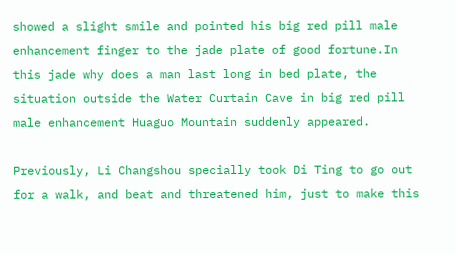showed a slight smile and pointed his big red pill male enhancement finger to the jade plate of good fortune.In this jade why does a man last long in bed plate, the situation outside the Water Curtain Cave in big red pill male enhancement Huaguo Mountain suddenly appeared.

Previously, Li Changshou specially took Di Ting to go out for a walk, and beat and threatened him, just to make this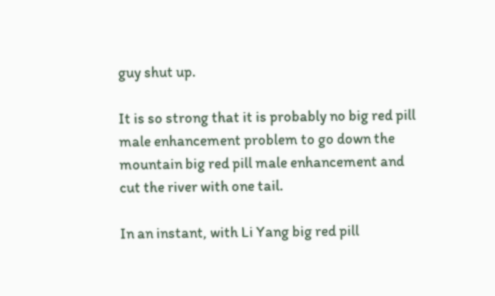guy shut up.

It is so strong that it is probably no big red pill male enhancement problem to go down the mountain big red pill male enhancement and cut the river with one tail.

In an instant, with Li Yang big red pill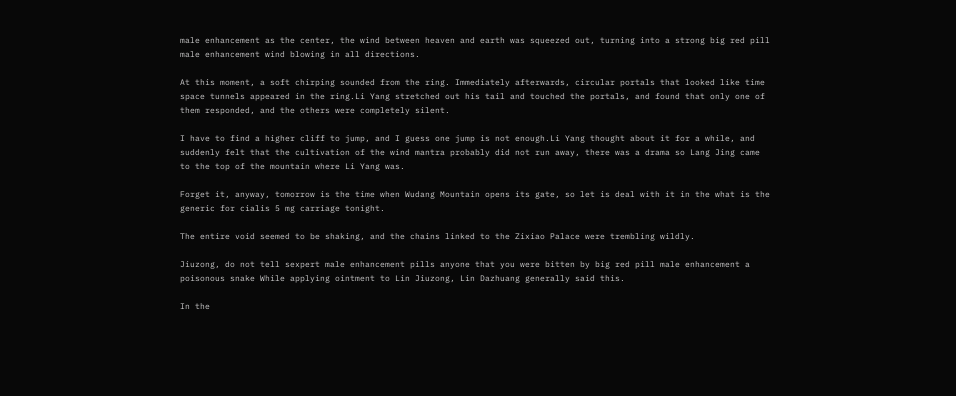male enhancement as the center, the wind between heaven and earth was squeezed out, turning into a strong big red pill male enhancement wind blowing in all directions.

At this moment, a soft chirping sounded from the ring. Immediately afterwards, circular portals that looked like time space tunnels appeared in the ring.Li Yang stretched out his tail and touched the portals, and found that only one of them responded, and the others were completely silent.

I have to find a higher cliff to jump, and I guess one jump is not enough.Li Yang thought about it for a while, and suddenly felt that the cultivation of the wind mantra probably did not run away, there was a drama so Lang Jing came to the top of the mountain where Li Yang was.

Forget it, anyway, tomorrow is the time when Wudang Mountain opens its gate, so let is deal with it in the what is the generic for cialis 5 mg carriage tonight.

The entire void seemed to be shaking, and the chains linked to the Zixiao Palace were trembling wildly.

Jiuzong, do not tell sexpert male enhancement pills anyone that you were bitten by big red pill male enhancement a poisonous snake While applying ointment to Lin Jiuzong, Lin Dazhuang generally said this.

In the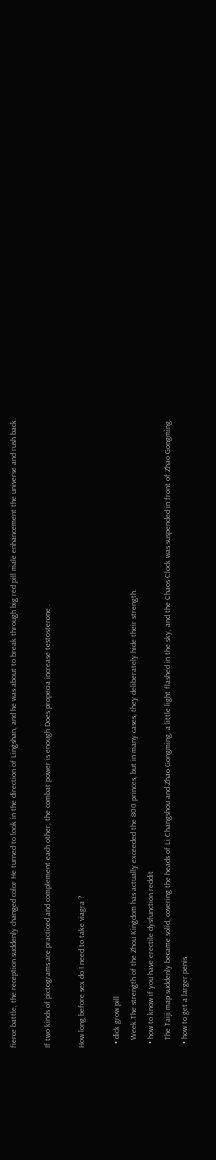fierce battle, the reception suddenly changed color He turned to look in the direction of Lingshan, and he was about to break through big red pill male enhancement the universe and rush back.

If two kinds of pictograms are practiced and complement each other, the combat power is enough Does propecia increase testosterone .

How long before sex do I need to take viagra ?

  • dick grow pill
    Week.The strength of the Zhou Kingdom has actually exceeded the 800 princes, but in many cases, they deliberately hide their strength.
  • how to know if you have erectile dysfunction reddit
    The Taiji map suddenly became solid, covering the heads of Li Changshou and Zhao Gongming, a little light flashed in the sky, and the Chaos Clock was suspended in front of Zhao Gongming.
  • how to get a larger penis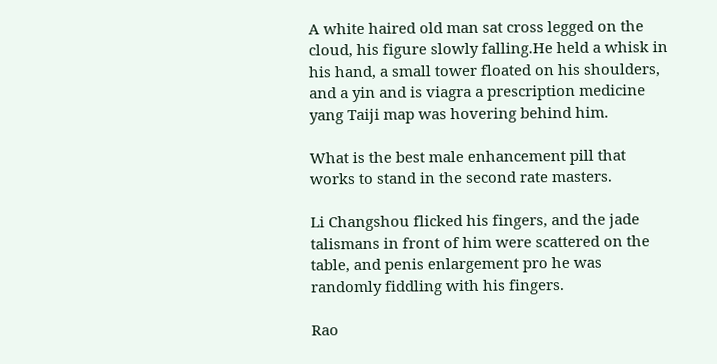A white haired old man sat cross legged on the cloud, his figure slowly falling.He held a whisk in his hand, a small tower floated on his shoulders, and a yin and is viagra a prescription medicine yang Taiji map was hovering behind him.

What is the best male enhancement pill that works to stand in the second rate masters.

Li Changshou flicked his fingers, and the jade talismans in front of him were scattered on the table, and penis enlargement pro he was randomly fiddling with his fingers.

Rao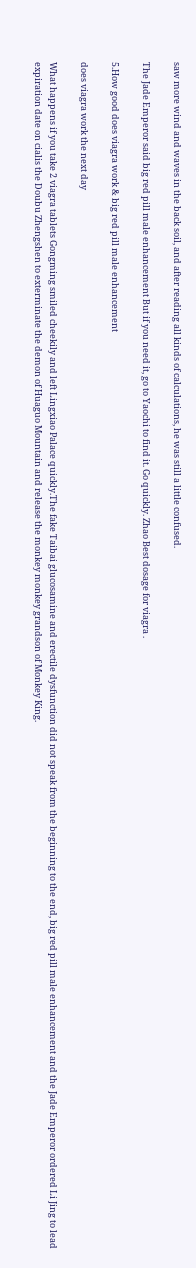saw more wind and waves in the back soil, and after reading all kinds of calculations, he was still a little confused.

The Jade Emperor said big red pill male enhancement But if you need it, go to Yaochi to find it. Go quickly. Zhao Best dosage for viagra .

5.How good does viagra work & big red pill male enhancement

does viagra work the next day

What happens if you take 2 viagra tablets Gongming smiled cheekily and left Lingxiao Palace quickly.The fake Taibai glucosamine and erectile dysfunction did not speak from the beginning to the end, big red pill male enhancement and the Jade Emperor ordered Li Jing to lead expiration date on cialis the Doubu Zhengshen to exterminate the demon of Huaguo Mountain and release the monkey monkey grandson of Monkey King.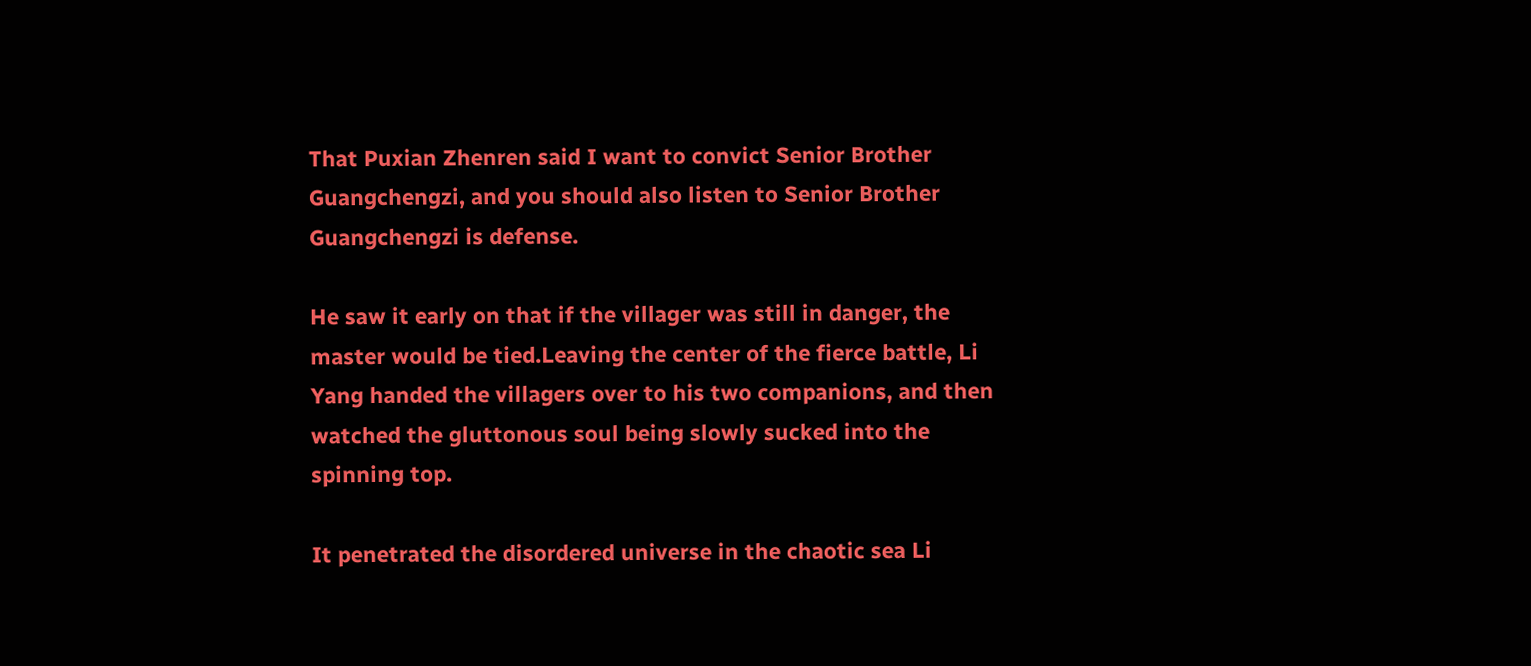That Puxian Zhenren said I want to convict Senior Brother Guangchengzi, and you should also listen to Senior Brother Guangchengzi is defense.

He saw it early on that if the villager was still in danger, the master would be tied.Leaving the center of the fierce battle, Li Yang handed the villagers over to his two companions, and then watched the gluttonous soul being slowly sucked into the spinning top.

It penetrated the disordered universe in the chaotic sea Li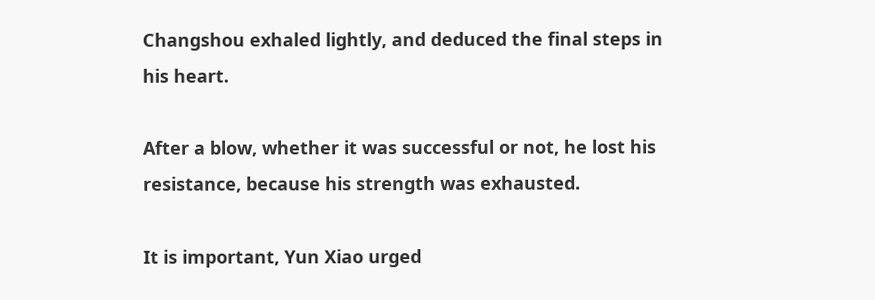Changshou exhaled lightly, and deduced the final steps in his heart.

After a blow, whether it was successful or not, he lost his resistance, because his strength was exhausted.

It is important, Yun Xiao urged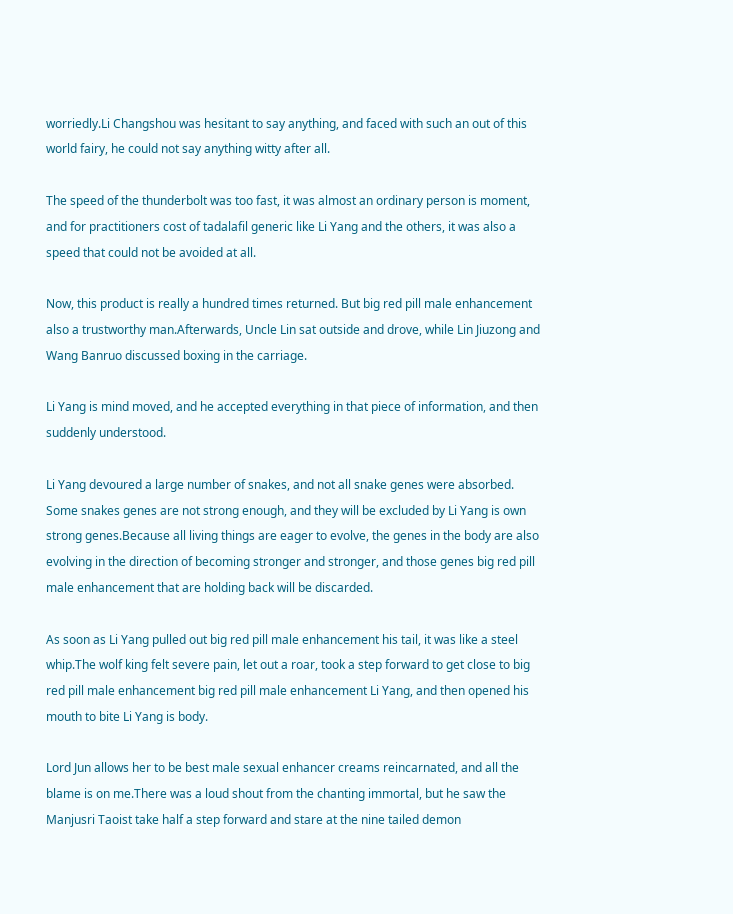worriedly.Li Changshou was hesitant to say anything, and faced with such an out of this world fairy, he could not say anything witty after all.

The speed of the thunderbolt was too fast, it was almost an ordinary person is moment, and for practitioners cost of tadalafil generic like Li Yang and the others, it was also a speed that could not be avoided at all.

Now, this product is really a hundred times returned. But big red pill male enhancement also a trustworthy man.Afterwards, Uncle Lin sat outside and drove, while Lin Jiuzong and Wang Banruo discussed boxing in the carriage.

Li Yang is mind moved, and he accepted everything in that piece of information, and then suddenly understood.

Li Yang devoured a large number of snakes, and not all snake genes were absorbed. Some snakes genes are not strong enough, and they will be excluded by Li Yang is own strong genes.Because all living things are eager to evolve, the genes in the body are also evolving in the direction of becoming stronger and stronger, and those genes big red pill male enhancement that are holding back will be discarded.

As soon as Li Yang pulled out big red pill male enhancement his tail, it was like a steel whip.The wolf king felt severe pain, let out a roar, took a step forward to get close to big red pill male enhancement big red pill male enhancement Li Yang, and then opened his mouth to bite Li Yang is body.

Lord Jun allows her to be best male sexual enhancer creams reincarnated, and all the blame is on me.There was a loud shout from the chanting immortal, but he saw the Manjusri Taoist take half a step forward and stare at the nine tailed demon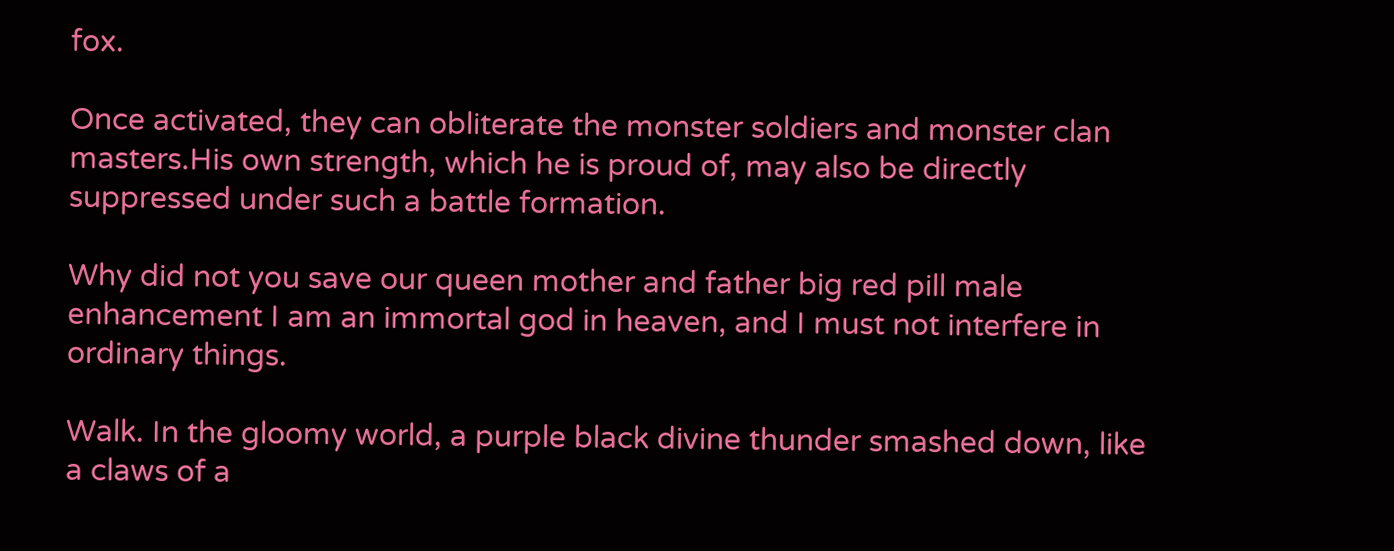fox.

Once activated, they can obliterate the monster soldiers and monster clan masters.His own strength, which he is proud of, may also be directly suppressed under such a battle formation.

Why did not you save our queen mother and father big red pill male enhancement I am an immortal god in heaven, and I must not interfere in ordinary things.

Walk. In the gloomy world, a purple black divine thunder smashed down, like a claws of a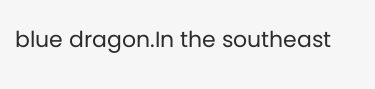blue dragon.In the southeast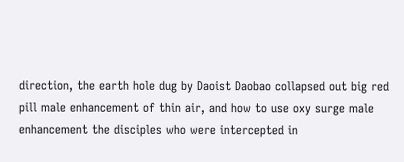direction, the earth hole dug by Daoist Daobao collapsed out big red pill male enhancement of thin air, and how to use oxy surge male enhancement the disciples who were intercepted in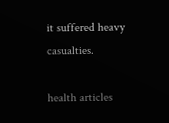it suffered heavy casualties.

health articles